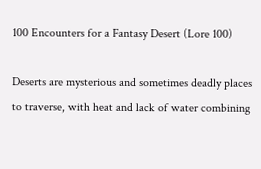100 Encounters for a Fantasy Desert (Lore 100)

Deserts are mysterious and sometimes deadly places to traverse, with heat and lack of water combining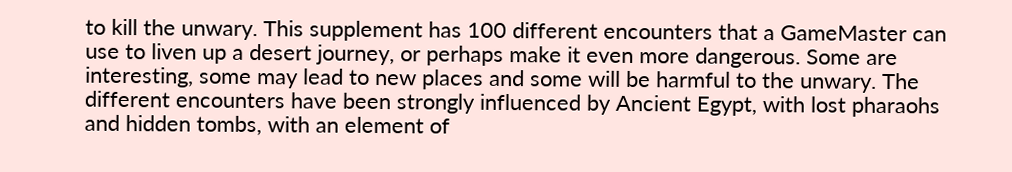to kill the unwary. This supplement has 100 different encounters that a GameMaster can use to liven up a desert journey, or perhaps make it even more dangerous. Some are interesting, some may lead to new places and some will be harmful to the unwary. The different encounters have been strongly influenced by Ancient Egypt, with lost pharaohs and hidden tombs, with an element of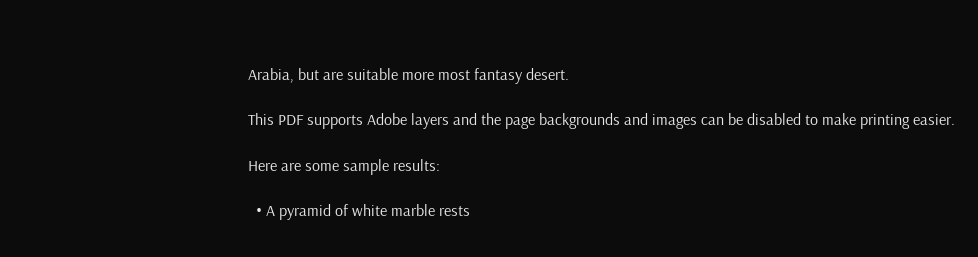Arabia, but are suitable more most fantasy desert.

This PDF supports Adobe layers and the page backgrounds and images can be disabled to make printing easier.

Here are some sample results:

  • A pyramid of white marble rests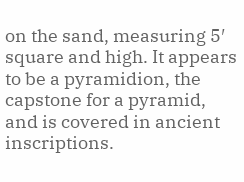on the sand, measuring 5′ square and high. It appears to be a pyramidion, the capstone for a pyramid, and is covered in ancient inscriptions.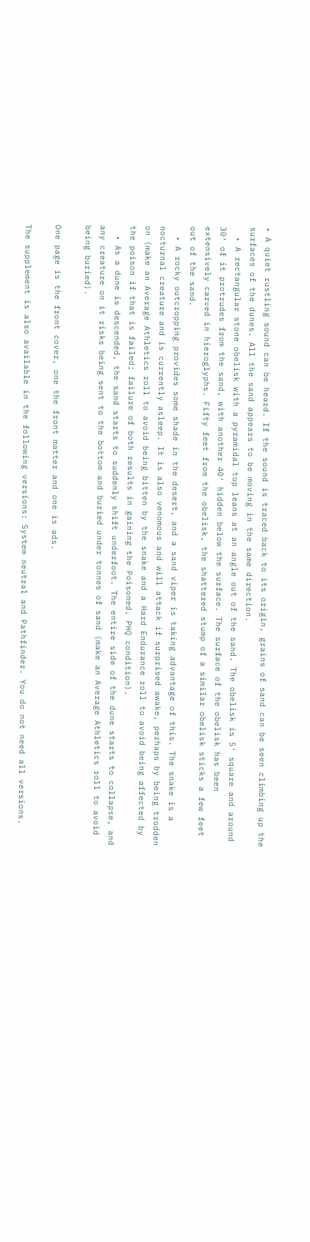• A quiet rustling sound can be heard. If the sound is traced back to its origin, grains of sand can be seen climbing up the surfaces of the dunes. All the sand appears to be moving in the same direction.
  • A rectangular stone obelisk with a pyramidal top leans at an angle out of the sand. The obelisk is 5′ square and around 30′ of it protrudes from the sand, with another 40′ hidden below the surface. The surface of the obelisk has been extensively carved in hieroglyphs. Fifty feet from the obelisk, the shattered stump of a similar obelisk sticks a few feet out of the sand.
  • A rocky outcropping provides some shade in the desert, and a sand viper is taking advantage of this. The snake is a nocturnal creature and is currently asleep. It is also venomous and will attack if surprised awake, perhaps by being trodden on (make an Average Athletics roll to avoid being bitten by the snake and a Hard Endurance roll to avoid being affected by the poison if that is failed; failure of both results in gaining the Poisoned, PHQ condition).
  • As a dune is descended, the sand starts to suddenly shift underfoot. The entire side of the dune starts to collapse, and any creature on it risks being sent to the bottom and buried under tonnes of sand (make an Average Athletics roll to avoid being buried).

One page is the front cover, one the front matter and one is ads.

The supplement is also available in the following versions: System neutral and Pathfinder. You do not need all versions.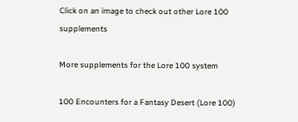Click on an image to check out other Lore 100 supplements

More supplements for the Lore 100 system

100 Encounters for a Fantasy Desert (Lore 100)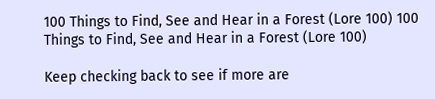100 Things to Find, See and Hear in a Forest (Lore 100) 100 Things to Find, See and Hear in a Forest (Lore 100)

Keep checking back to see if more are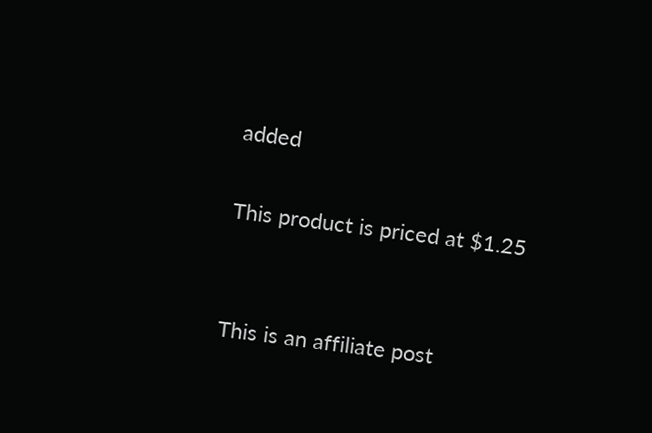added

This product is priced at $1.25


This is an affiliate post